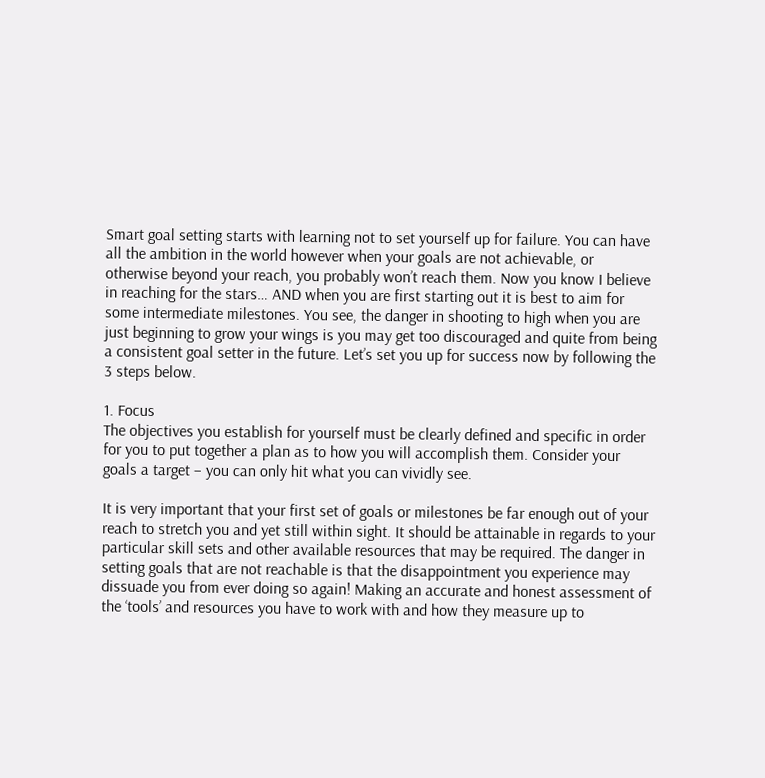Smart goal setting starts with learning not to set yourself up for failure. You can have all the ambition in the world however when your goals are not achievable, or otherwise beyond your reach, you probably won’t reach them. Now you know I believe in reaching for the stars… AND when you are first starting out it is best to aim for some intermediate milestones. You see, the danger in shooting to high when you are just beginning to grow your wings is you may get too discouraged and quite from being a consistent goal setter in the future. Let’s set you up for success now by following the 3 steps below.

1. Focus
The objectives you establish for yourself must be clearly defined and specific in order for you to put together a plan as to how you will accomplish them. Consider your goals a target – you can only hit what you can vividly see.

It is very important that your first set of goals or milestones be far enough out of your reach to stretch you and yet still within sight. It should be attainable in regards to your particular skill sets and other available resources that may be required. The danger in setting goals that are not reachable is that the disappointment you experience may dissuade you from ever doing so again! Making an accurate and honest assessment of the ‘tools’ and resources you have to work with and how they measure up to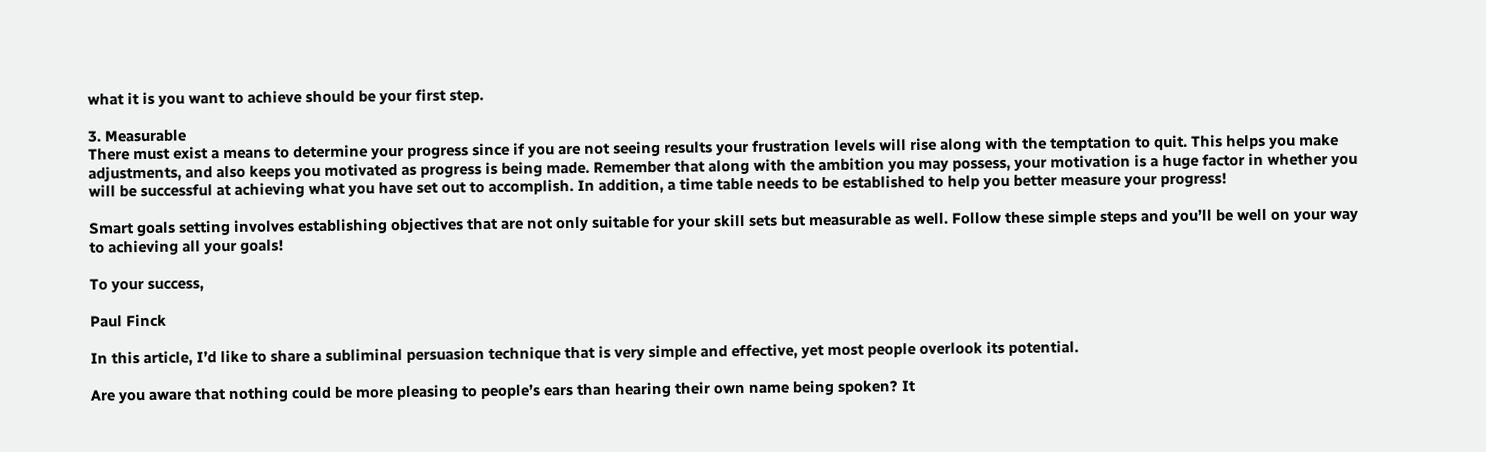what it is you want to achieve should be your first step.

3. Measurable
There must exist a means to determine your progress since if you are not seeing results your frustration levels will rise along with the temptation to quit. This helps you make adjustments, and also keeps you motivated as progress is being made. Remember that along with the ambition you may possess, your motivation is a huge factor in whether you will be successful at achieving what you have set out to accomplish. In addition, a time table needs to be established to help you better measure your progress!

Smart goals setting involves establishing objectives that are not only suitable for your skill sets but measurable as well. Follow these simple steps and you’ll be well on your way to achieving all your goals!

To your success,

Paul Finck

In this article, I’d like to share a subliminal persuasion technique that is very simple and effective, yet most people overlook its potential.

Are you aware that nothing could be more pleasing to people’s ears than hearing their own name being spoken? It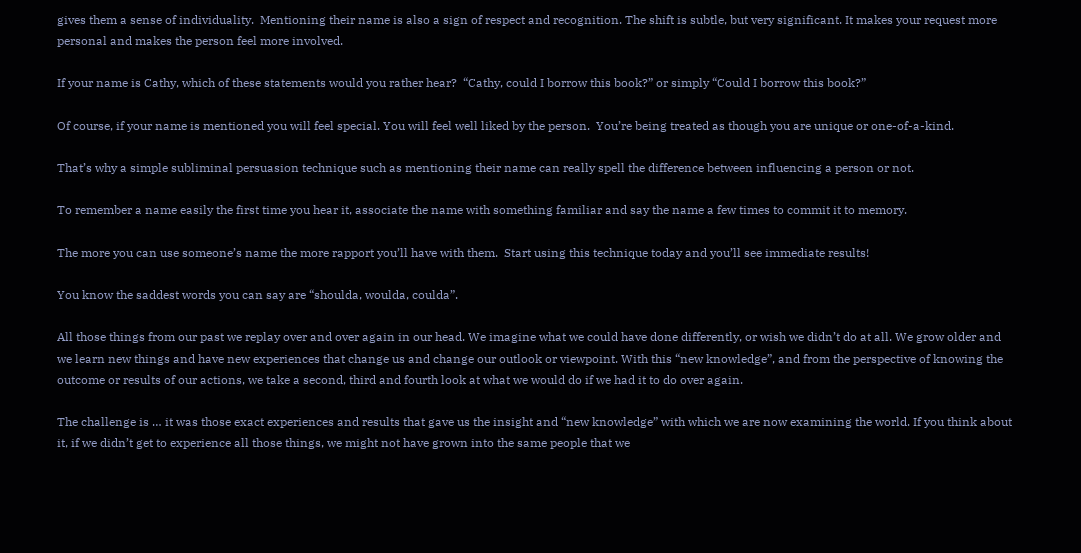gives them a sense of individuality.  Mentioning their name is also a sign of respect and recognition. The shift is subtle, but very significant. It makes your request more personal and makes the person feel more involved.

If your name is Cathy, which of these statements would you rather hear?  “Cathy, could I borrow this book?” or simply “Could I borrow this book?”

Of course, if your name is mentioned you will feel special. You will feel well liked by the person.  You’re being treated as though you are unique or one-of-a-kind.

That’s why a simple subliminal persuasion technique such as mentioning their name can really spell the difference between influencing a person or not.

To remember a name easily the first time you hear it, associate the name with something familiar and say the name a few times to commit it to memory.

The more you can use someone’s name the more rapport you’ll have with them.  Start using this technique today and you’ll see immediate results!

You know the saddest words you can say are “shoulda, woulda, coulda”.

All those things from our past we replay over and over again in our head. We imagine what we could have done differently, or wish we didn’t do at all. We grow older and we learn new things and have new experiences that change us and change our outlook or viewpoint. With this “new knowledge”, and from the perspective of knowing the outcome or results of our actions, we take a second, third and fourth look at what we would do if we had it to do over again.

The challenge is … it was those exact experiences and results that gave us the insight and “new knowledge” with which we are now examining the world. If you think about it, if we didn’t get to experience all those things, we might not have grown into the same people that we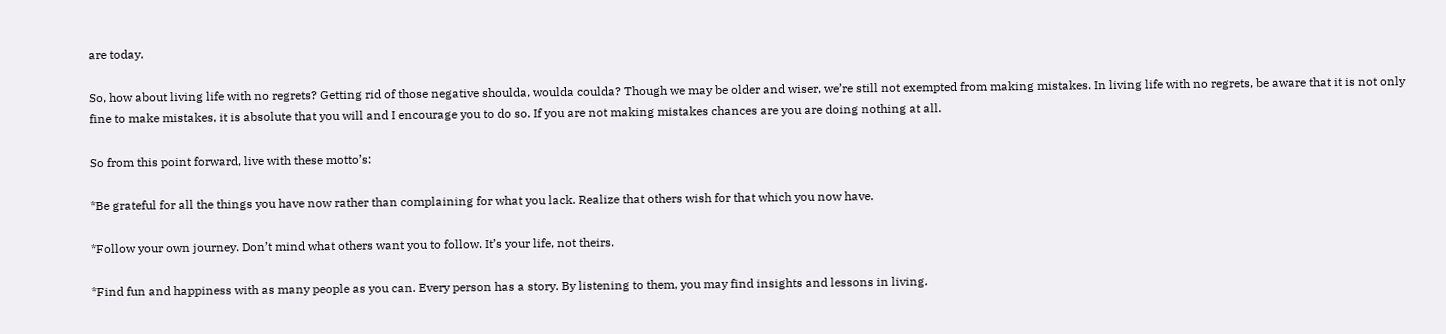are today.

So, how about living life with no regrets? Getting rid of those negative shoulda, woulda coulda? Though we may be older and wiser, we’re still not exempted from making mistakes. In living life with no regrets, be aware that it is not only fine to make mistakes, it is absolute that you will and I encourage you to do so. If you are not making mistakes chances are you are doing nothing at all.

So from this point forward, live with these motto’s:

*Be grateful for all the things you have now rather than complaining for what you lack. Realize that others wish for that which you now have.

*Follow your own journey. Don’t mind what others want you to follow. It’s your life, not theirs.

*Find fun and happiness with as many people as you can. Every person has a story. By listening to them, you may find insights and lessons in living.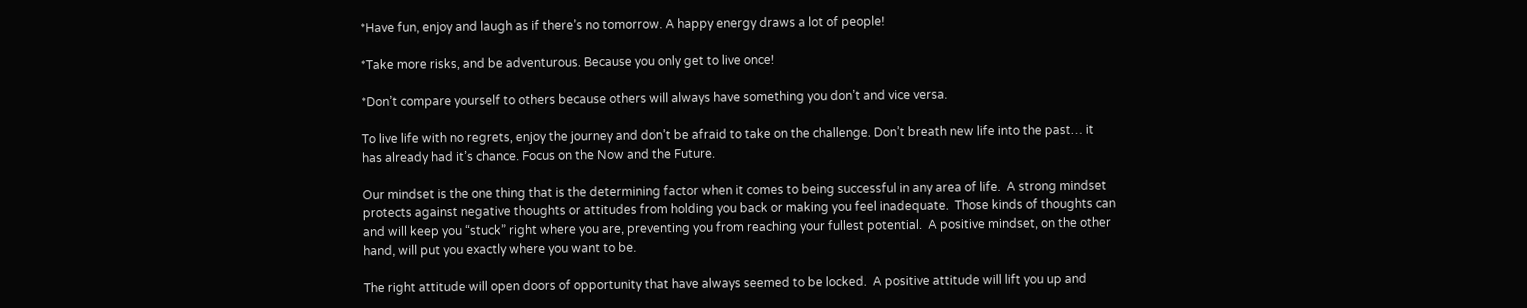*Have fun, enjoy and laugh as if there’s no tomorrow. A happy energy draws a lot of people!

*Take more risks, and be adventurous. Because you only get to live once!

*Don’t compare yourself to others because others will always have something you don’t and vice versa.

To live life with no regrets, enjoy the journey and don’t be afraid to take on the challenge. Don’t breath new life into the past… it has already had it’s chance. Focus on the Now and the Future.

Our mindset is the one thing that is the determining factor when it comes to being successful in any area of life.  A strong mindset protects against negative thoughts or attitudes from holding you back or making you feel inadequate.  Those kinds of thoughts can and will keep you “stuck” right where you are, preventing you from reaching your fullest potential.  A positive mindset, on the other hand, will put you exactly where you want to be.

The right attitude will open doors of opportunity that have always seemed to be locked.  A positive attitude will lift you up and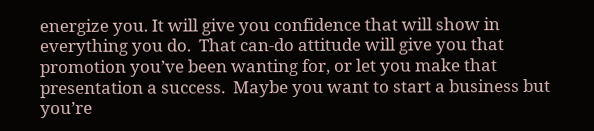energize you. It will give you confidence that will show in everything you do.  That can-do attitude will give you that promotion you’ve been wanting for, or let you make that presentation a success.  Maybe you want to start a business but you’re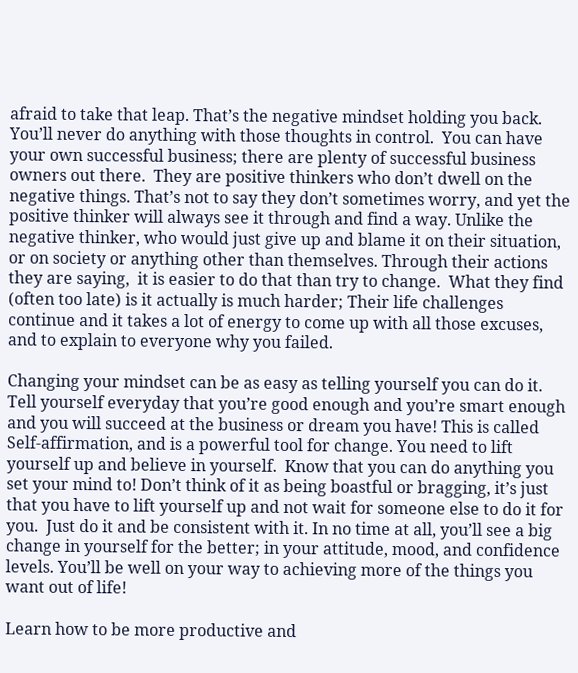afraid to take that leap. That’s the negative mindset holding you back. You’ll never do anything with those thoughts in control.  You can have your own successful business; there are plenty of successful business owners out there.  They are positive thinkers who don’t dwell on the negative things. That’s not to say they don’t sometimes worry, and yet the positive thinker will always see it through and find a way. Unlike the negative thinker, who would just give up and blame it on their situation, or on society or anything other than themselves. Through their actions they are saying,  it is easier to do that than try to change.  What they find (often too late) is it actually is much harder; Their life challenges continue and it takes a lot of energy to come up with all those excuses, and to explain to everyone why you failed.

Changing your mindset can be as easy as telling yourself you can do it. Tell yourself everyday that you’re good enough and you’re smart enough and you will succeed at the business or dream you have! This is called Self-affirmation, and is a powerful tool for change. You need to lift yourself up and believe in yourself.  Know that you can do anything you set your mind to! Don’t think of it as being boastful or bragging, it’s just that you have to lift yourself up and not wait for someone else to do it for you.  Just do it and be consistent with it. In no time at all, you’ll see a big change in yourself for the better; in your attitude, mood, and confidence levels. You’ll be well on your way to achieving more of the things you want out of life!

Learn how to be more productive and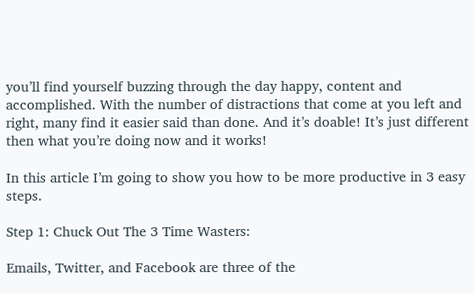you’ll find yourself buzzing through the day happy, content and accomplished. With the number of distractions that come at you left and right, many find it easier said than done. And it’s doable! It’s just different then what you’re doing now and it works!

In this article I’m going to show you how to be more productive in 3 easy steps.

Step 1: Chuck Out The 3 Time Wasters:

Emails, Twitter, and Facebook are three of the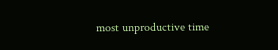most unproductive time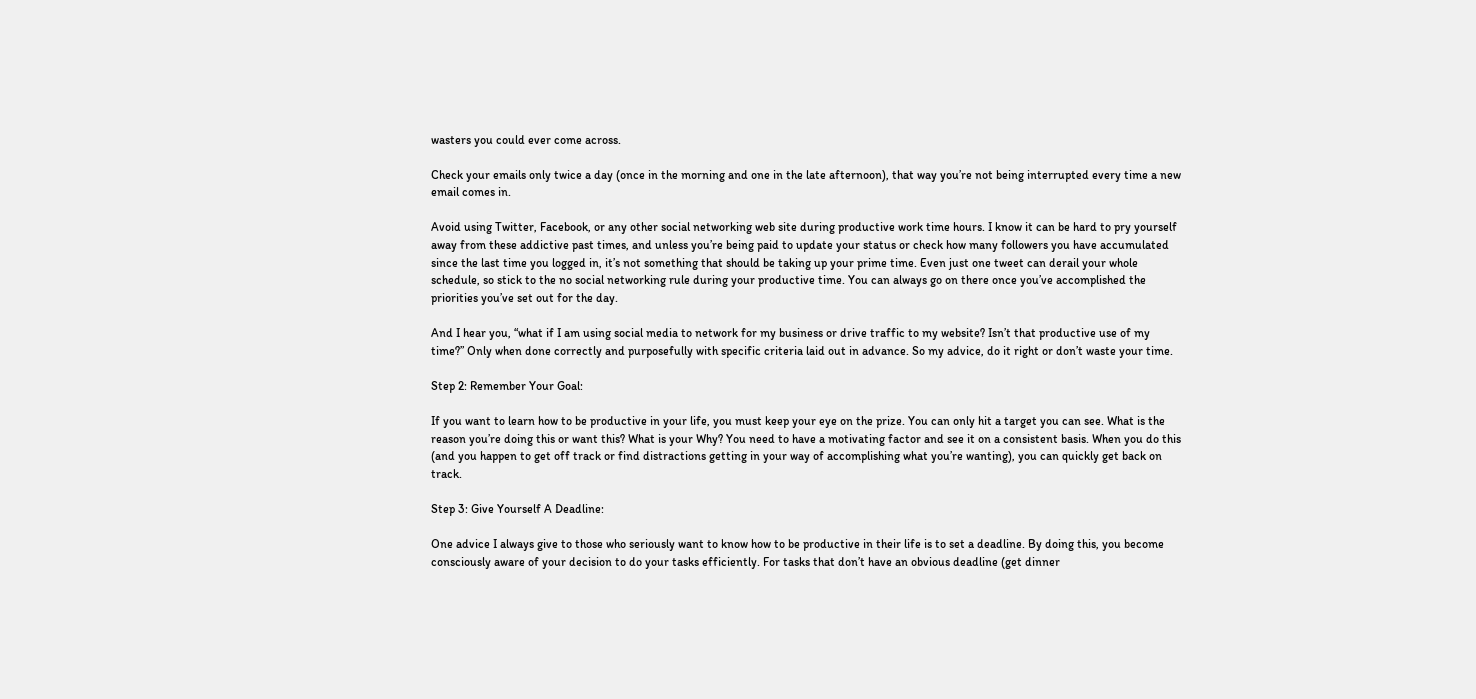wasters you could ever come across.

Check your emails only twice a day (once in the morning and one in the late afternoon), that way you’re not being interrupted every time a new email comes in.

Avoid using Twitter, Facebook, or any other social networking web site during productive work time hours. I know it can be hard to pry yourself away from these addictive past times, and unless you’re being paid to update your status or check how many followers you have accumulated since the last time you logged in, it’s not something that should be taking up your prime time. Even just one tweet can derail your whole schedule, so stick to the no social networking rule during your productive time. You can always go on there once you’ve accomplished the priorities you’ve set out for the day.

And I hear you, “what if I am using social media to network for my business or drive traffic to my website? Isn’t that productive use of my time?” Only when done correctly and purposefully with specific criteria laid out in advance. So my advice, do it right or don’t waste your time.

Step 2: Remember Your Goal:

If you want to learn how to be productive in your life, you must keep your eye on the prize. You can only hit a target you can see. What is the reason you’re doing this or want this? What is your Why? You need to have a motivating factor and see it on a consistent basis. When you do this (and you happen to get off track or find distractions getting in your way of accomplishing what you’re wanting), you can quickly get back on track.

Step 3: Give Yourself A Deadline:

One advice I always give to those who seriously want to know how to be productive in their life is to set a deadline. By doing this, you become consciously aware of your decision to do your tasks efficiently. For tasks that don’t have an obvious deadline (get dinner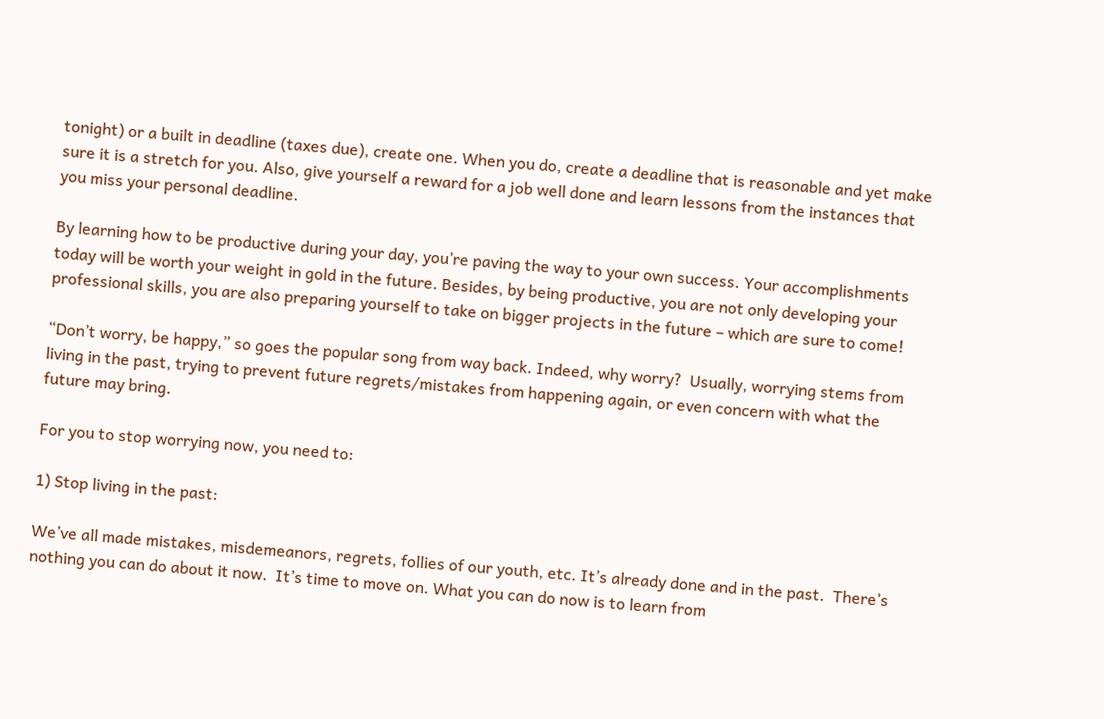tonight) or a built in deadline (taxes due), create one. When you do, create a deadline that is reasonable and yet make sure it is a stretch for you. Also, give yourself a reward for a job well done and learn lessons from the instances that you miss your personal deadline.

By learning how to be productive during your day, you’re paving the way to your own success. Your accomplishments today will be worth your weight in gold in the future. Besides, by being productive, you are not only developing your professional skills, you are also preparing yourself to take on bigger projects in the future – which are sure to come!

“Don’t worry, be happy,” so goes the popular song from way back. Indeed, why worry?  Usually, worrying stems from living in the past, trying to prevent future regrets/mistakes from happening again, or even concern with what the future may bring.

For you to stop worrying now, you need to:

1) Stop living in the past:

We’ve all made mistakes, misdemeanors, regrets, follies of our youth, etc. It’s already done and in the past.  There’s nothing you can do about it now.  It’s time to move on. What you can do now is to learn from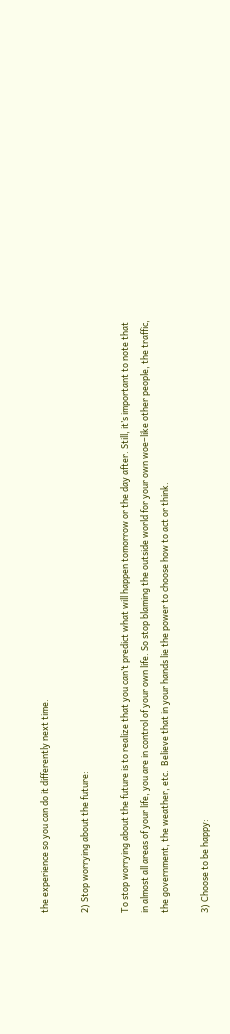the experience so you can do it differently next time.

2) Stop worrying about the future:

To stop worrying about the future is to realize that you can’t predict what will happen tomorrow or the day after. Still, it’s important to note that in almost all areas of your life, you are in control of your own life. So stop blaming the outside world for your own woe–like other people, the traffic, the government, the weather, etc.  Believe that in your hands lie the power to choose how to act or think.

3) Choose to be happy: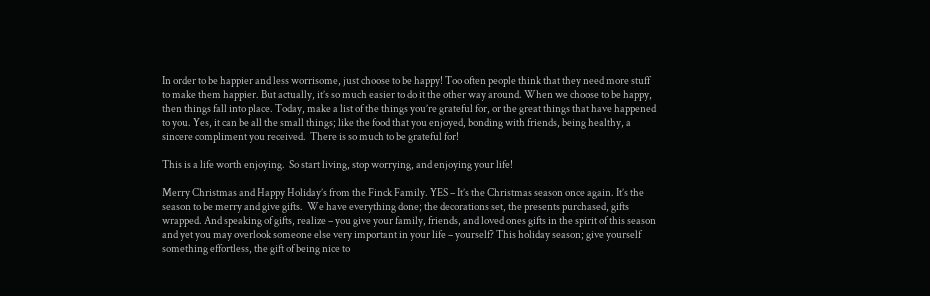In order to be happier and less worrisome, just choose to be happy! Too often people think that they need more stuff to make them happier. But actually, it’s so much easier to do it the other way around. When we choose to be happy, then things fall into place. Today, make a list of the things you’re grateful for, or the great things that have happened to you. Yes, it can be all the small things; like the food that you enjoyed, bonding with friends, being healthy, a sincere compliment you received.  There is so much to be grateful for!

This is a life worth enjoying.  So start living, stop worrying, and enjoying your life!

Merry Christmas and Happy Holiday’s from the Finck Family. YES – It’s the Christmas season once again. It’s the season to be merry and give gifts.  We have everything done; the decorations set, the presents purchased, gifts wrapped. And speaking of gifts, realize – you give your family, friends, and loved ones gifts in the spirit of this season and yet you may overlook someone else very important in your life – yourself? This holiday season; give yourself something effortless, the gift of being nice to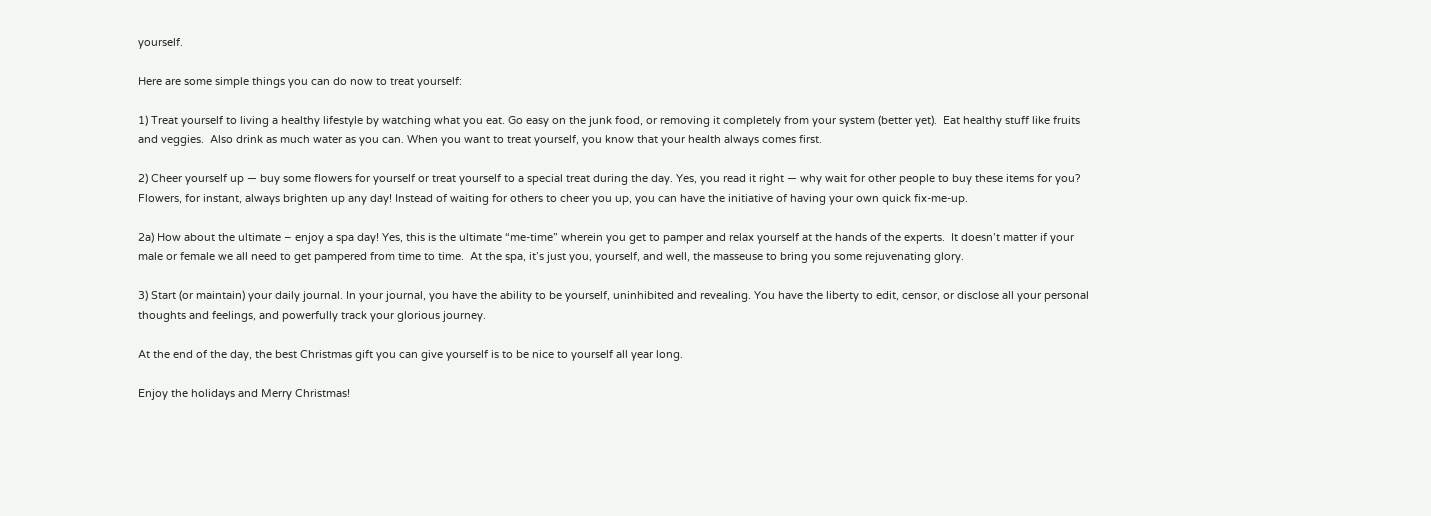yourself.

Here are some simple things you can do now to treat yourself:

1) Treat yourself to living a healthy lifestyle by watching what you eat. Go easy on the junk food, or removing it completely from your system (better yet).  Eat healthy stuff like fruits and veggies.  Also drink as much water as you can. When you want to treat yourself, you know that your health always comes first.

2) Cheer yourself up — buy some flowers for yourself or treat yourself to a special treat during the day. Yes, you read it right — why wait for other people to buy these items for you? Flowers, for instant, always brighten up any day! Instead of waiting for others to cheer you up, you can have the initiative of having your own quick fix-me-up.

2a) How about the ultimate – enjoy a spa day! Yes, this is the ultimate “me-time” wherein you get to pamper and relax yourself at the hands of the experts.  It doesn’t matter if your male or female we all need to get pampered from time to time.  At the spa, it’s just you, yourself, and well, the masseuse to bring you some rejuvenating glory.

3) Start (or maintain) your daily journal. In your journal, you have the ability to be yourself, uninhibited and revealing. You have the liberty to edit, censor, or disclose all your personal thoughts and feelings, and powerfully track your glorious journey.

At the end of the day, the best Christmas gift you can give yourself is to be nice to yourself all year long.

Enjoy the holidays and Merry Christmas!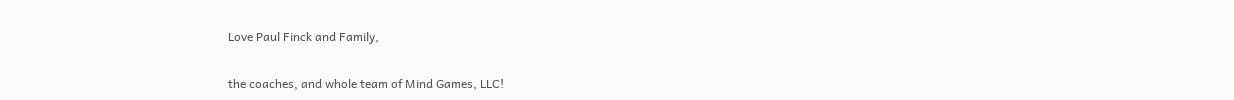Love Paul Finck and Family,

the coaches, and whole team of Mind Games, LLC!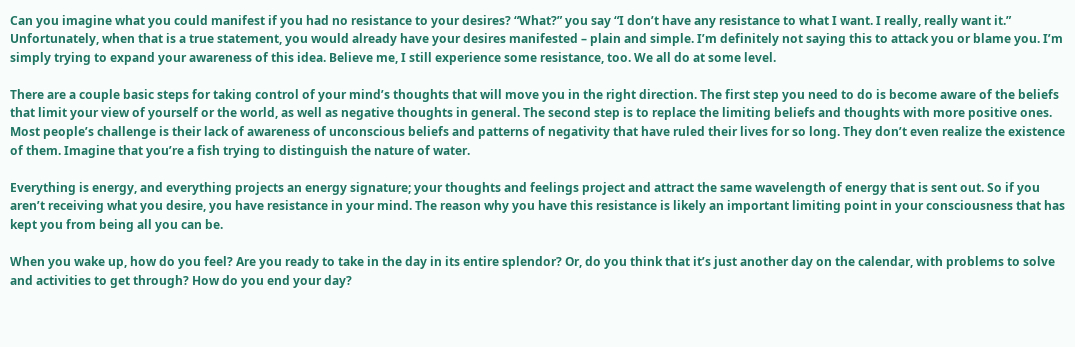Can you imagine what you could manifest if you had no resistance to your desires? “What?” you say “I don’t have any resistance to what I want. I really, really want it.” Unfortunately, when that is a true statement, you would already have your desires manifested – plain and simple. I’m definitely not saying this to attack you or blame you. I’m simply trying to expand your awareness of this idea. Believe me, I still experience some resistance, too. We all do at some level.

There are a couple basic steps for taking control of your mind’s thoughts that will move you in the right direction. The first step you need to do is become aware of the beliefs that limit your view of yourself or the world, as well as negative thoughts in general. The second step is to replace the limiting beliefs and thoughts with more positive ones. Most people’s challenge is their lack of awareness of unconscious beliefs and patterns of negativity that have ruled their lives for so long. They don’t even realize the existence of them. Imagine that you’re a fish trying to distinguish the nature of water.

Everything is energy, and everything projects an energy signature; your thoughts and feelings project and attract the same wavelength of energy that is sent out. So if you aren’t receiving what you desire, you have resistance in your mind. The reason why you have this resistance is likely an important limiting point in your consciousness that has kept you from being all you can be.

When you wake up, how do you feel? Are you ready to take in the day in its entire splendor? Or, do you think that it’s just another day on the calendar, with problems to solve and activities to get through? How do you end your day?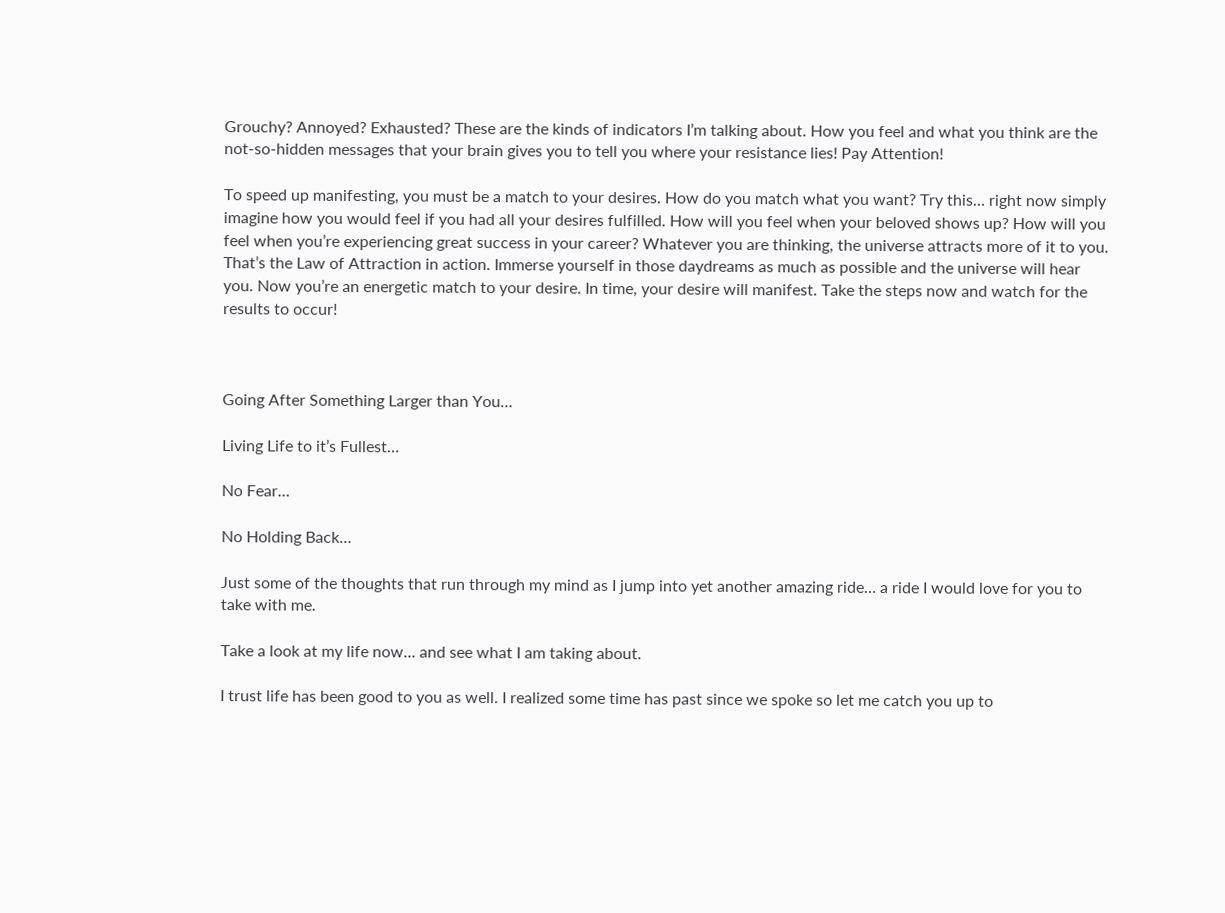Grouchy? Annoyed? Exhausted? These are the kinds of indicators I’m talking about. How you feel and what you think are the not-so-hidden messages that your brain gives you to tell you where your resistance lies! Pay Attention!

To speed up manifesting, you must be a match to your desires. How do you match what you want? Try this… right now simply imagine how you would feel if you had all your desires fulfilled. How will you feel when your beloved shows up? How will you feel when you’re experiencing great success in your career? Whatever you are thinking, the universe attracts more of it to you. That’s the Law of Attraction in action. Immerse yourself in those daydreams as much as possible and the universe will hear you. Now you’re an energetic match to your desire. In time, your desire will manifest. Take the steps now and watch for the results to occur!



Going After Something Larger than You…

Living Life to it’s Fullest…

No Fear…

No Holding Back…

Just some of the thoughts that run through my mind as I jump into yet another amazing ride… a ride I would love for you to take with me.

Take a look at my life now… and see what I am taking about.

I trust life has been good to you as well. I realized some time has past since we spoke so let me catch you up to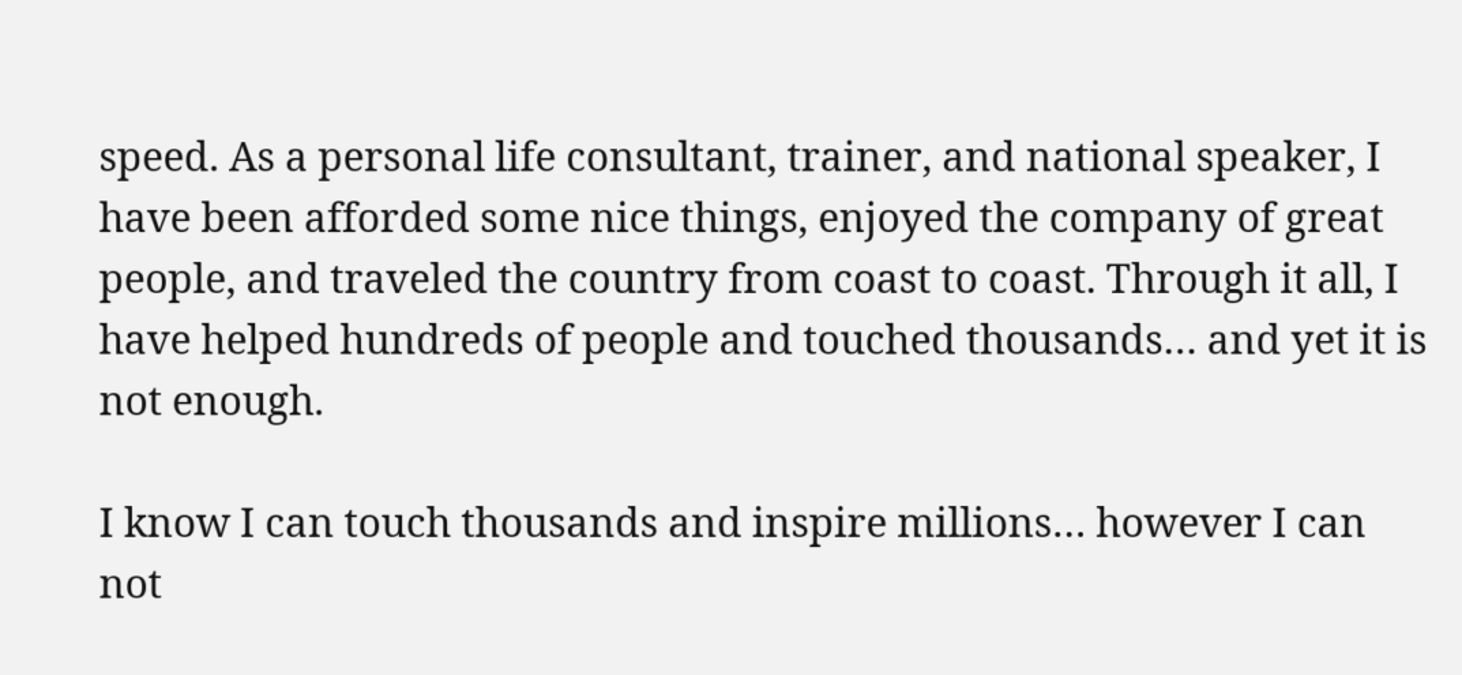speed. As a personal life consultant, trainer, and national speaker, I have been afforded some nice things, enjoyed the company of great people, and traveled the country from coast to coast. Through it all, I have helped hundreds of people and touched thousands… and yet it is not enough.

I know I can touch thousands and inspire millions… however I can not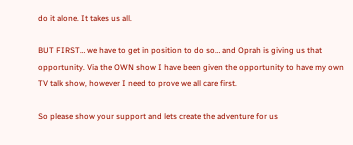do it alone. It takes us all.

BUT FIRST… we have to get in position to do so… and Oprah is giving us that opportunity. Via the OWN show I have been given the opportunity to have my own TV talk show, however I need to prove we all care first.

So please show your support and lets create the adventure for us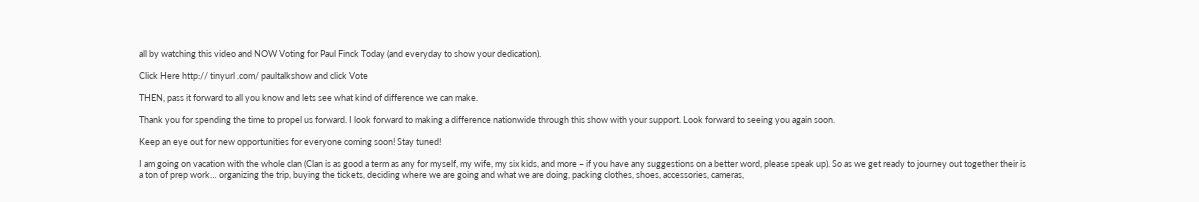all by watching this video and NOW Voting for Paul Finck Today (and everyday to show your dedication).

Click Here http:// tinyurl .com/ paultalkshow and click Vote

THEN, pass it forward to all you know and lets see what kind of difference we can make.

Thank you for spending the time to propel us forward. I look forward to making a difference nationwide through this show with your support. Look forward to seeing you again soon.

Keep an eye out for new opportunities for everyone coming soon! Stay tuned!

I am going on vacation with the whole clan (Clan is as good a term as any for myself, my wife, my six kids, and more – if you have any suggestions on a better word, please speak up). So as we get ready to journey out together their is a ton of prep work… organizing the trip, buying the tickets, deciding where we are going and what we are doing, packing clothes, shoes, accessories, cameras,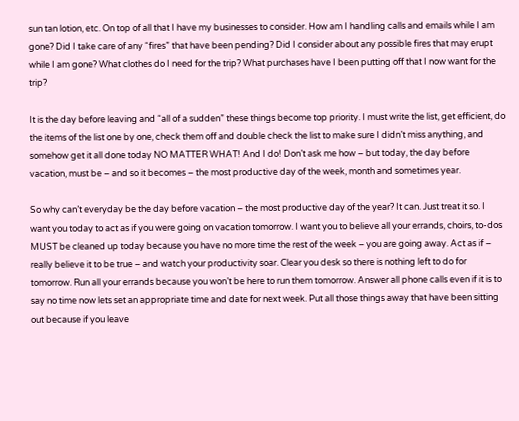sun tan lotion, etc. On top of all that I have my businesses to consider. How am I handling calls and emails while I am gone? Did I take care of any “fires” that have been pending? Did I consider about any possible fires that may erupt while I am gone? What clothes do I need for the trip? What purchases have I been putting off that I now want for the trip?

It is the day before leaving and “all of a sudden” these things become top priority. I must write the list, get efficient, do the items of the list one by one, check them off and double check the list to make sure I didn’t miss anything, and somehow get it all done today NO MATTER WHAT! And I do! Don’t ask me how – but today, the day before vacation, must be – and so it becomes – the most productive day of the week, month and sometimes year.

So why can’t everyday be the day before vacation – the most productive day of the year? It can. Just treat it so. I want you today to act as if you were going on vacation tomorrow. I want you to believe all your errands, choirs, to-dos MUST be cleaned up today because you have no more time the rest of the week – you are going away. Act as if – really believe it to be true – and watch your productivity soar. Clear you desk so there is nothing left to do for tomorrow. Run all your errands because you won’t be here to run them tomorrow. Answer all phone calls even if it is to say no time now lets set an appropriate time and date for next week. Put all those things away that have been sitting out because if you leave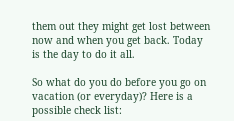them out they might get lost between now and when you get back. Today is the day to do it all.

So what do you do before you go on vacation (or everyday)? Here is a possible check list: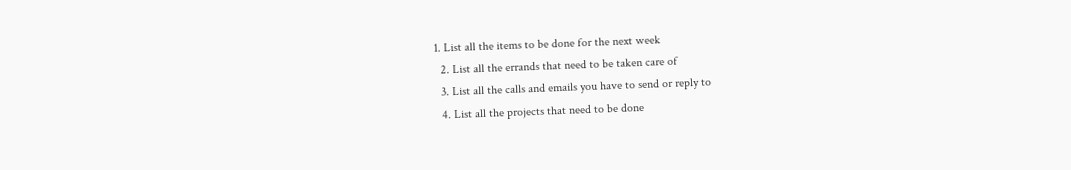1. List all the items to be done for the next week
  2. List all the errands that need to be taken care of
  3. List all the calls and emails you have to send or reply to
  4. List all the projects that need to be done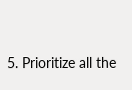5. Prioritize all the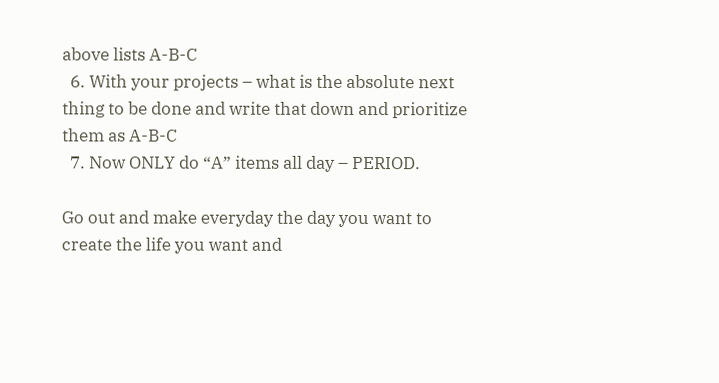above lists A-B-C
  6. With your projects – what is the absolute next thing to be done and write that down and prioritize them as A-B-C
  7. Now ONLY do “A” items all day – PERIOD.

Go out and make everyday the day you want to create the life you want and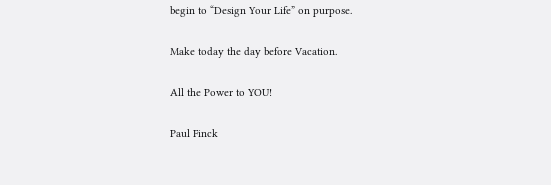begin to “Design Your Life” on purpose.

Make today the day before Vacation.

All the Power to YOU!

Paul Finck